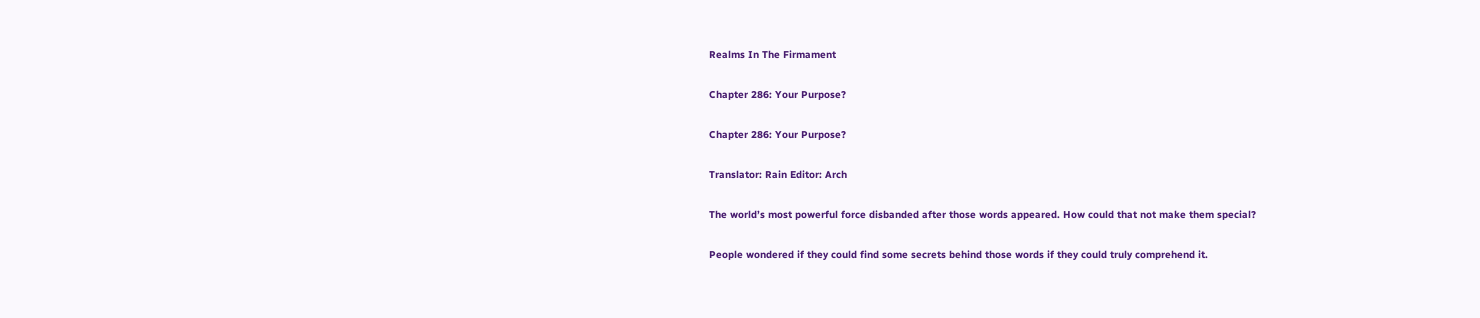Realms In The Firmament

Chapter 286: Your Purpose?

Chapter 286: Your Purpose?

Translator: Rain Editor: Arch

The world’s most powerful force disbanded after those words appeared. How could that not make them special?

People wondered if they could find some secrets behind those words if they could truly comprehend it.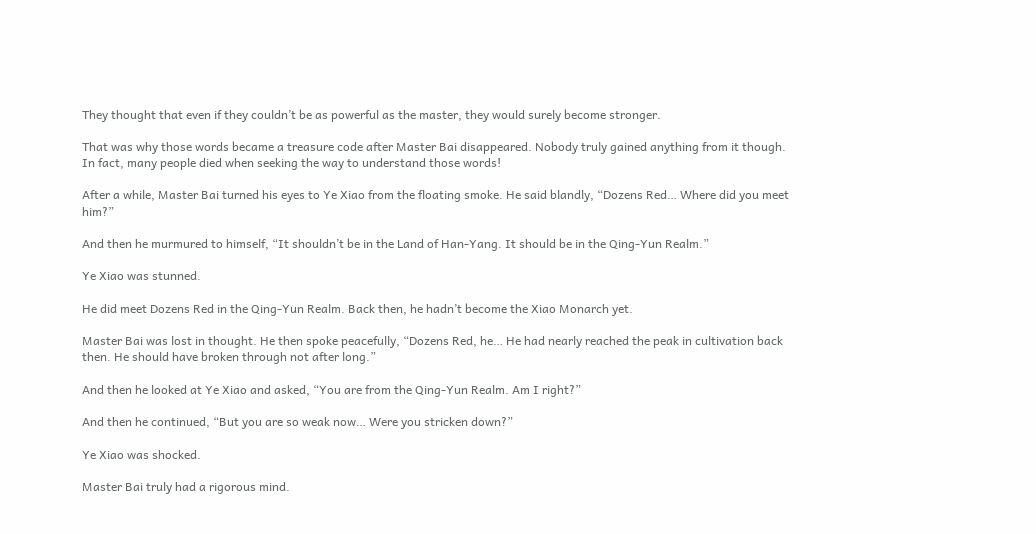They thought that even if they couldn’t be as powerful as the master, they would surely become stronger.

That was why those words became a treasure code after Master Bai disappeared. Nobody truly gained anything from it though. In fact, many people died when seeking the way to understand those words!

After a while, Master Bai turned his eyes to Ye Xiao from the floating smoke. He said blandly, “Dozens Red… Where did you meet him?”

And then he murmured to himself, “It shouldn’t be in the Land of Han-Yang. It should be in the Qing-Yun Realm.”

Ye Xiao was stunned.

He did meet Dozens Red in the Qing-Yun Realm. Back then, he hadn’t become the Xiao Monarch yet.

Master Bai was lost in thought. He then spoke peacefully, “Dozens Red, he… He had nearly reached the peak in cultivation back then. He should have broken through not after long.”

And then he looked at Ye Xiao and asked, “You are from the Qing-Yun Realm. Am I right?”

And then he continued, “But you are so weak now… Were you stricken down?”

Ye Xiao was shocked.

Master Bai truly had a rigorous mind.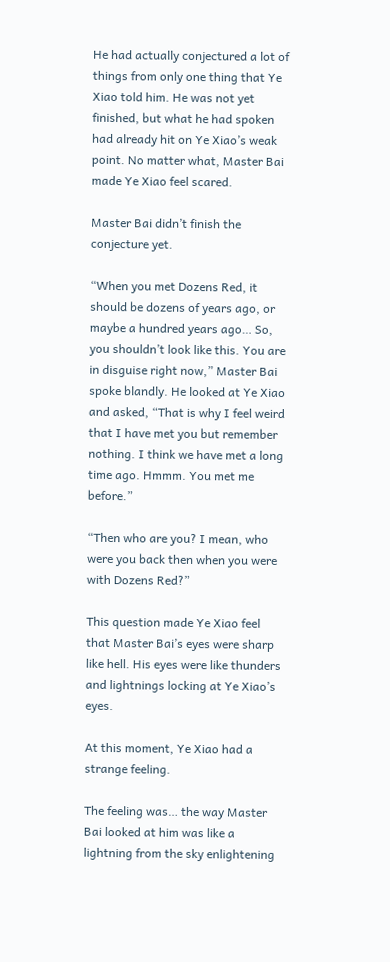He had actually conjectured a lot of things from only one thing that Ye Xiao told him. He was not yet finished, but what he had spoken had already hit on Ye Xiao’s weak point. No matter what, Master Bai made Ye Xiao feel scared.

Master Bai didn’t finish the conjecture yet.

“When you met Dozens Red, it should be dozens of years ago, or maybe a hundred years ago… So, you shouldn’t look like this. You are in disguise right now,” Master Bai spoke blandly. He looked at Ye Xiao and asked, “That is why I feel weird that I have met you but remember nothing. I think we have met a long time ago. Hmmm. You met me before.”

“Then who are you? I mean, who were you back then when you were with Dozens Red?”

This question made Ye Xiao feel that Master Bai’s eyes were sharp like hell. His eyes were like thunders and lightnings locking at Ye Xiao’s eyes.

At this moment, Ye Xiao had a strange feeling.

The feeling was… the way Master Bai looked at him was like a lightning from the sky enlightening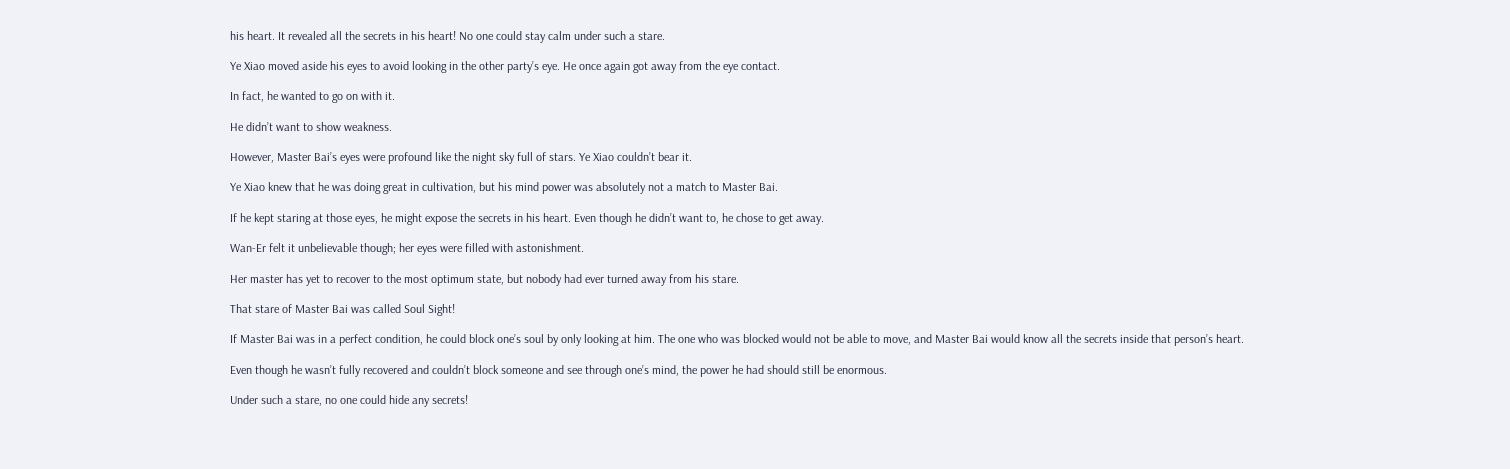his heart. It revealed all the secrets in his heart! No one could stay calm under such a stare.

Ye Xiao moved aside his eyes to avoid looking in the other party’s eye. He once again got away from the eye contact.

In fact, he wanted to go on with it.

He didn’t want to show weakness.

However, Master Bai’s eyes were profound like the night sky full of stars. Ye Xiao couldn’t bear it.

Ye Xiao knew that he was doing great in cultivation, but his mind power was absolutely not a match to Master Bai.

If he kept staring at those eyes, he might expose the secrets in his heart. Even though he didn’t want to, he chose to get away.

Wan-Er felt it unbelievable though; her eyes were filled with astonishment.

Her master has yet to recover to the most optimum state, but nobody had ever turned away from his stare.

That stare of Master Bai was called Soul Sight!

If Master Bai was in a perfect condition, he could block one’s soul by only looking at him. The one who was blocked would not be able to move, and Master Bai would know all the secrets inside that person’s heart.

Even though he wasn’t fully recovered and couldn’t block someone and see through one’s mind, the power he had should still be enormous.

Under such a stare, no one could hide any secrets!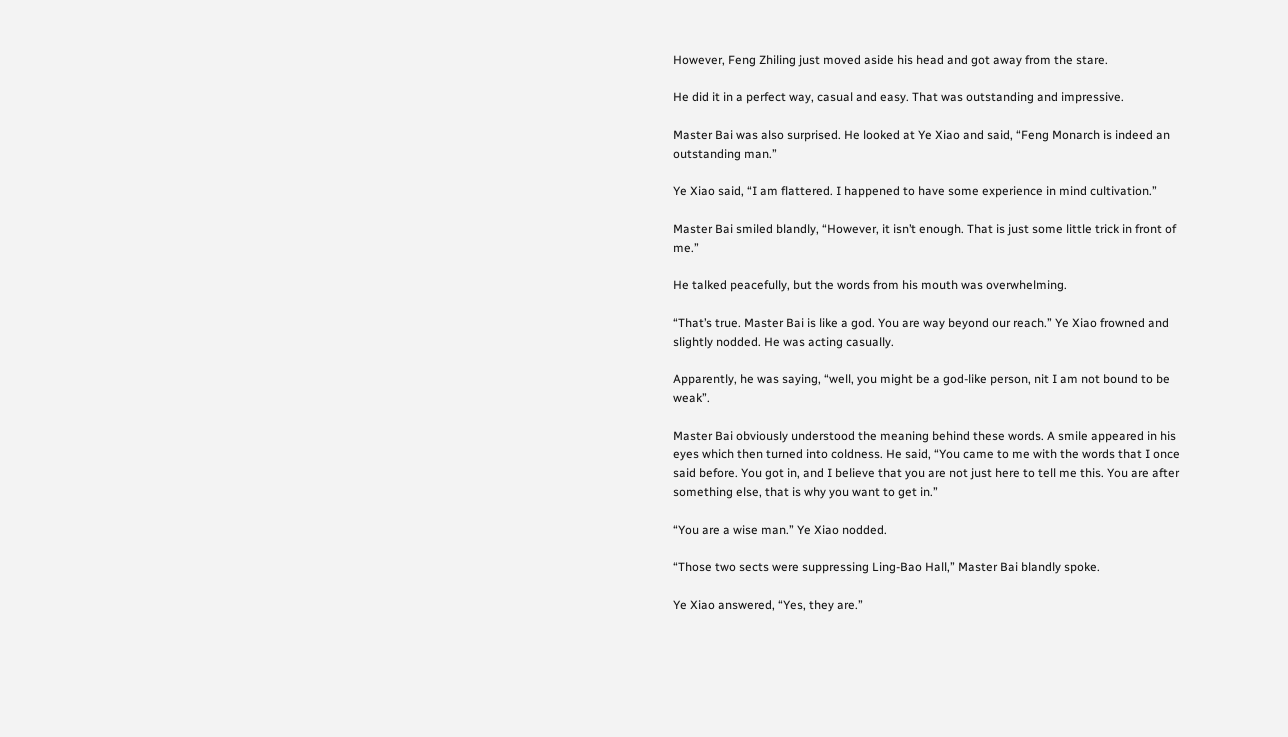However, Feng Zhiling just moved aside his head and got away from the stare.

He did it in a perfect way, casual and easy. That was outstanding and impressive.

Master Bai was also surprised. He looked at Ye Xiao and said, “Feng Monarch is indeed an outstanding man.”

Ye Xiao said, “I am flattered. I happened to have some experience in mind cultivation.”

Master Bai smiled blandly, “However, it isn’t enough. That is just some little trick in front of me.”

He talked peacefully, but the words from his mouth was overwhelming.

“That’s true. Master Bai is like a god. You are way beyond our reach.” Ye Xiao frowned and slightly nodded. He was acting casually.

Apparently, he was saying, “well, you might be a god-like person, nit I am not bound to be weak”.

Master Bai obviously understood the meaning behind these words. A smile appeared in his eyes which then turned into coldness. He said, “You came to me with the words that I once said before. You got in, and I believe that you are not just here to tell me this. You are after something else, that is why you want to get in.”

“You are a wise man.” Ye Xiao nodded.

“Those two sects were suppressing Ling-Bao Hall,” Master Bai blandly spoke.

Ye Xiao answered, “Yes, they are.”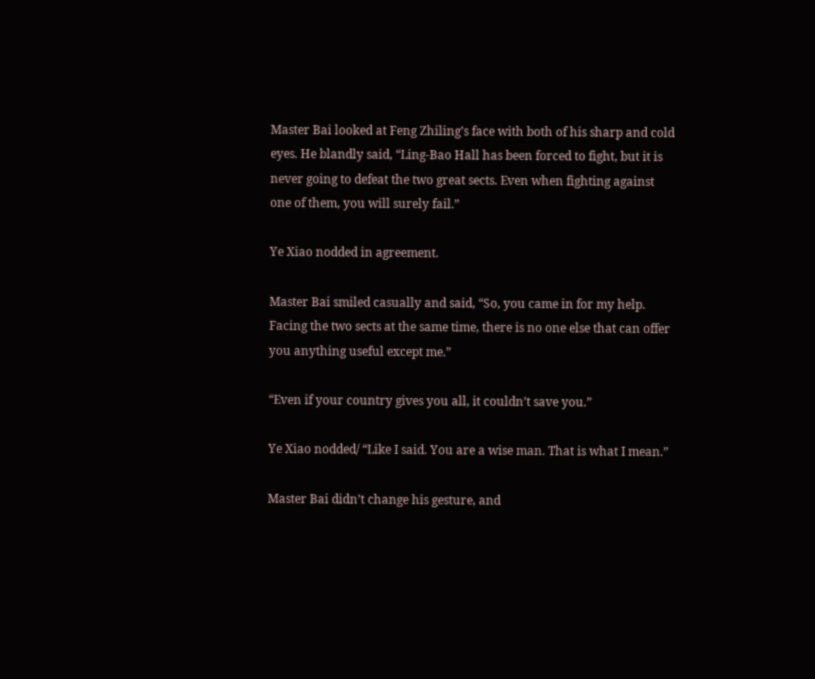Master Bai looked at Feng Zhiling’s face with both of his sharp and cold eyes. He blandly said, “Ling-Bao Hall has been forced to fight, but it is never going to defeat the two great sects. Even when fighting against one of them, you will surely fail.”

Ye Xiao nodded in agreement.

Master Bai smiled casually and said, “So, you came in for my help. Facing the two sects at the same time, there is no one else that can offer you anything useful except me.”

“Even if your country gives you all, it couldn’t save you.”

Ye Xiao nodded/ “Like I said. You are a wise man. That is what I mean.”

Master Bai didn’t change his gesture, and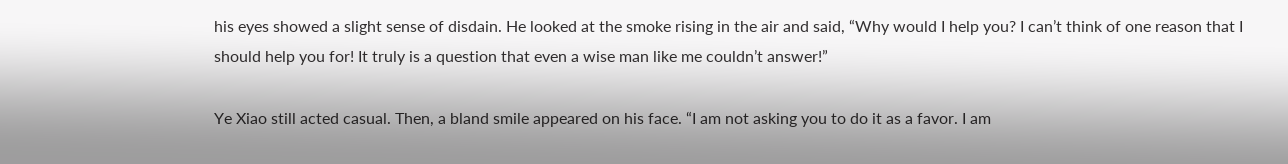his eyes showed a slight sense of disdain. He looked at the smoke rising in the air and said, “Why would I help you? I can’t think of one reason that I should help you for! It truly is a question that even a wise man like me couldn’t answer!”

Ye Xiao still acted casual. Then, a bland smile appeared on his face. “I am not asking you to do it as a favor. I am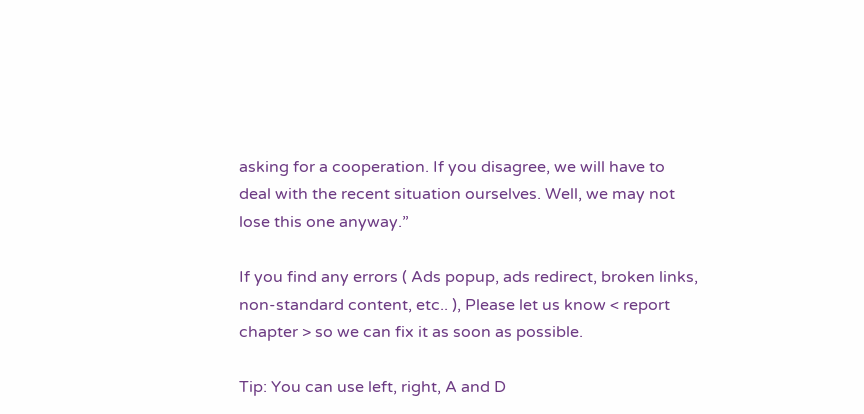asking for a cooperation. If you disagree, we will have to deal with the recent situation ourselves. Well, we may not lose this one anyway.”

If you find any errors ( Ads popup, ads redirect, broken links, non-standard content, etc.. ), Please let us know < report chapter > so we can fix it as soon as possible.

Tip: You can use left, right, A and D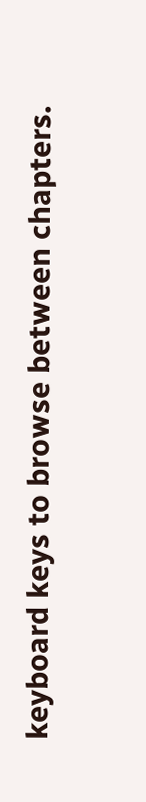keyboard keys to browse between chapters.